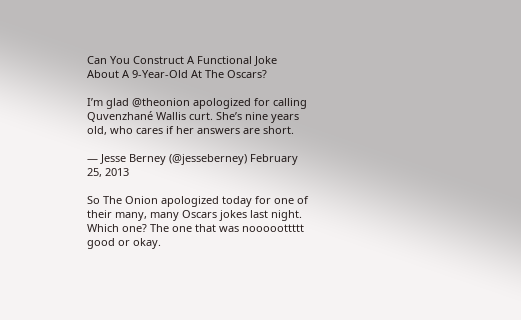Can You Construct A Functional Joke About A 9-Year-Old At The Oscars?

I’m glad @theonion apologized for calling Quvenzhané Wallis curt. She’s nine years old, who cares if her answers are short.

— Jesse Berney (@jesseberney) February 25, 2013

So The Onion apologized today for one of their many, many Oscars jokes last night. Which one? The one that was nooooottttt good or okay.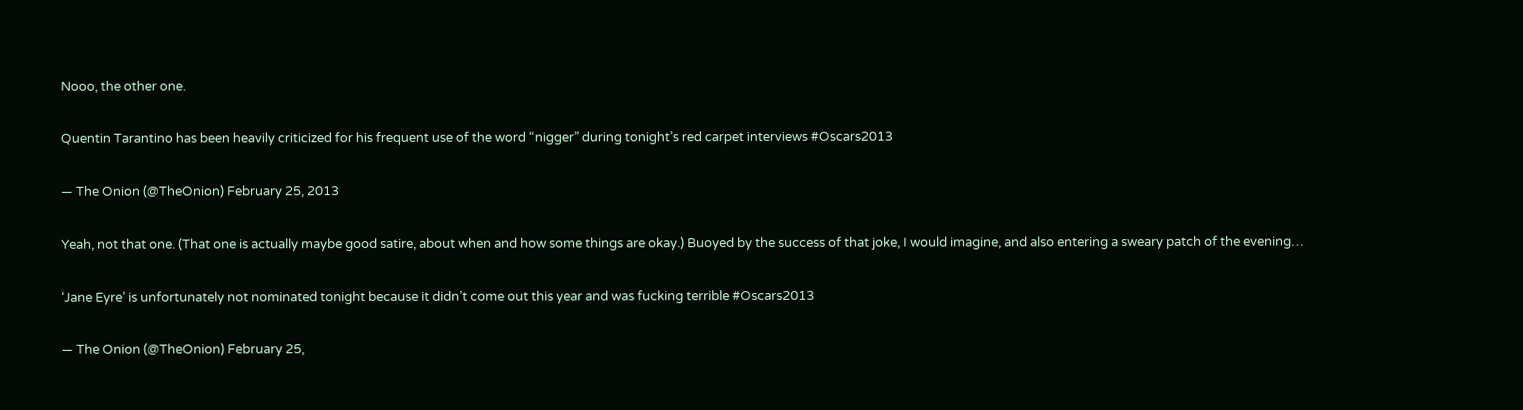Nooo, the other one.

Quentin Tarantino has been heavily criticized for his frequent use of the word “nigger” during tonight’s red carpet interviews #Oscars2013

— The Onion (@TheOnion) February 25, 2013

Yeah, not that one. (That one is actually maybe good satire, about when and how some things are okay.) Buoyed by the success of that joke, I would imagine, and also entering a sweary patch of the evening…

‘Jane Eyre’ is unfortunately not nominated tonight because it didn’t come out this year and was fucking terrible #Oscars2013

— The Onion (@TheOnion) February 25,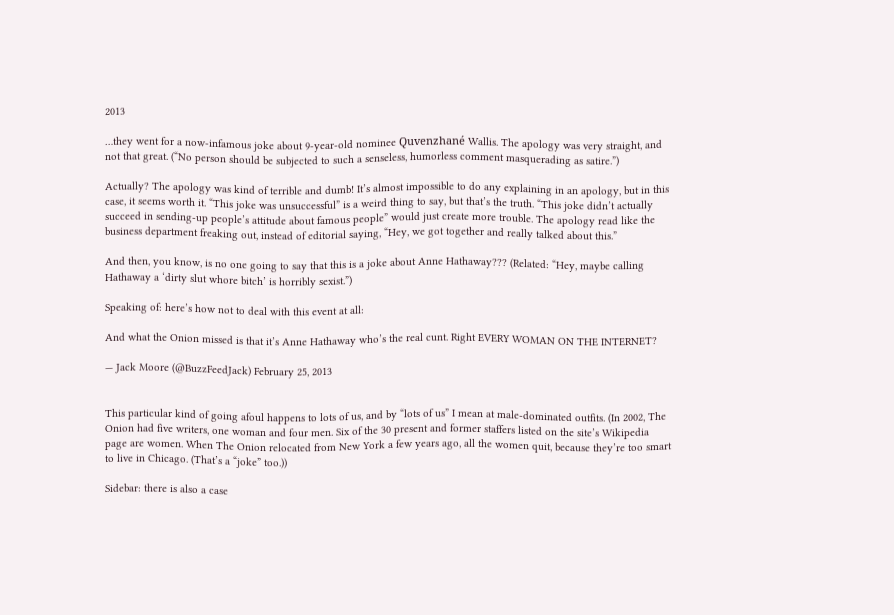2013

…they went for a now-infamous joke about 9-year-old nominee Quvenzhané Wallis. The apology was very straight, and not that great. (“No person should be subjected to such a senseless, humorless comment masquerading as satire.”)

Actually? The apology was kind of terrible and dumb! It’s almost impossible to do any explaining in an apology, but in this case, it seems worth it. “This joke was unsuccessful” is a weird thing to say, but that’s the truth. “This joke didn’t actually succeed in sending-up people’s attitude about famous people” would just create more trouble. The apology read like the business department freaking out, instead of editorial saying, “Hey, we got together and really talked about this.”

And then, you know, is no one going to say that this is a joke about Anne Hathaway??? (Related: “Hey, maybe calling Hathaway a ‘dirty slut whore bitch’ is horribly sexist.”)

Speaking of: here’s how not to deal with this event at all:

And what the Onion missed is that it’s Anne Hathaway who’s the real cunt. Right EVERY WOMAN ON THE INTERNET?

— Jack Moore (@BuzzFeedJack) February 25, 2013


This particular kind of going afoul happens to lots of us, and by “lots of us” I mean at male-dominated outfits. (In 2002, The Onion had five writers, one woman and four men. Six of the 30 present and former staffers listed on the site’s Wikipedia page are women. When The Onion relocated from New York a few years ago, all the women quit, because they’re too smart to live in Chicago. (That’s a “joke” too.))

Sidebar: there is also a case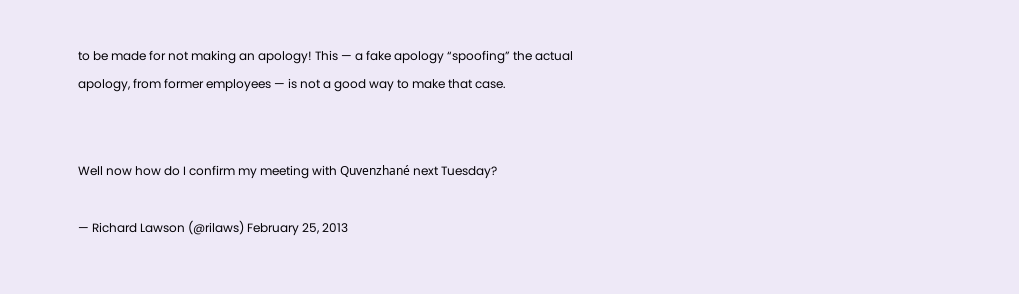to be made for not making an apology! This — a fake apology “spoofing” the actual apology, from former employees — is not a good way to make that case.


Well now how do I confirm my meeting with Quvenzhané next Tuesday?

— Richard Lawson (@rilaws) February 25, 2013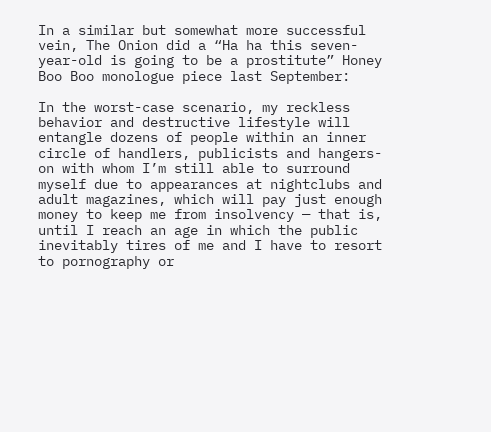In a similar but somewhat more successful vein, The Onion did a “Ha ha this seven-year-old is going to be a prostitute” Honey Boo Boo monologue piece last September:

In the worst-case scenario, my reckless behavior and destructive lifestyle will entangle dozens of people within an inner circle of handlers, publicists and hangers-on with whom I’m still able to surround myself due to appearances at nightclubs and adult magazines, which will pay just enough money to keep me from insolvency — that is, until I reach an age in which the public inevitably tires of me and I have to resort to pornography or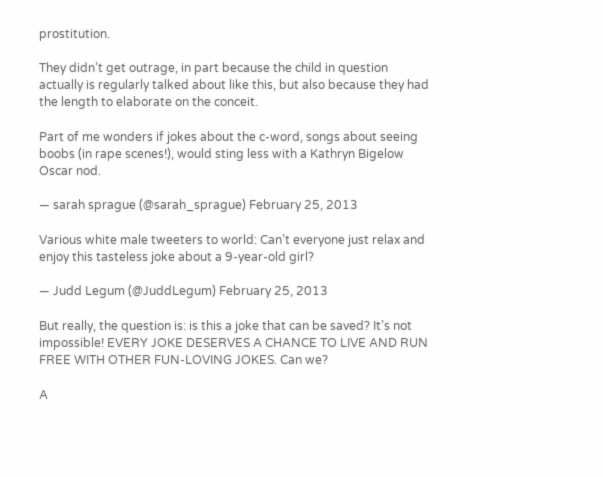prostitution.

They didn’t get outrage, in part because the child in question actually is regularly talked about like this, but also because they had the length to elaborate on the conceit.

Part of me wonders if jokes about the c-word, songs about seeing boobs (in rape scenes!), would sting less with a Kathryn Bigelow Oscar nod.

— sarah sprague (@sarah_sprague) February 25, 2013

Various white male tweeters to world: Can’t everyone just relax and enjoy this tasteless joke about a 9-year-old girl?

— Judd Legum (@JuddLegum) February 25, 2013

But really, the question is: is this a joke that can be saved? It’s not impossible! EVERY JOKE DESERVES A CHANCE TO LIVE AND RUN FREE WITH OTHER FUN-LOVING JOKES. Can we?

A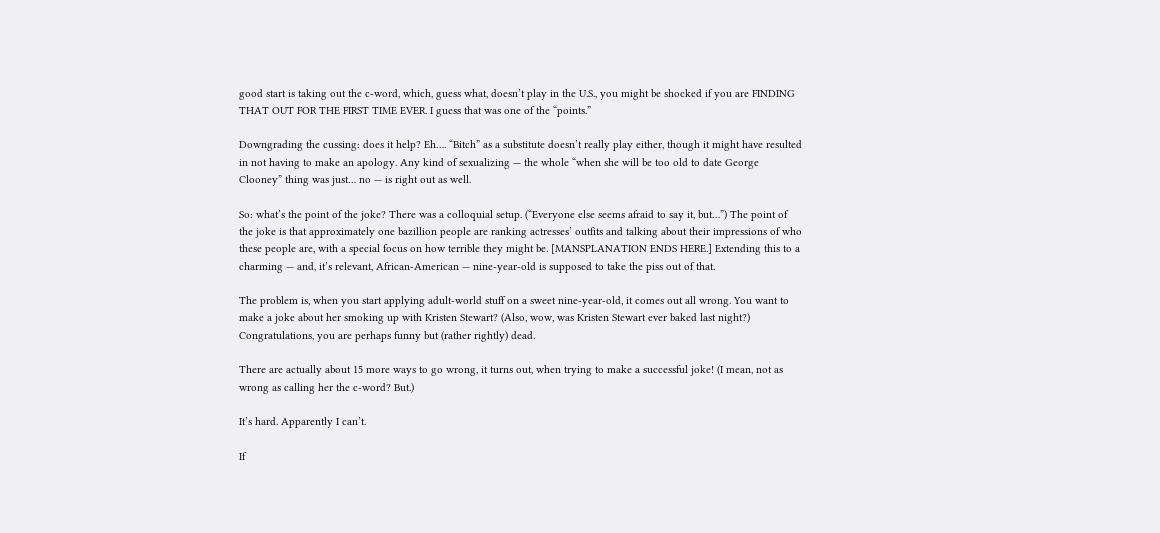good start is taking out the c-word, which, guess what, doesn’t play in the U.S., you might be shocked if you are FINDING THAT OUT FOR THE FIRST TIME EVER. I guess that was one of the “points.”

Downgrading the cussing: does it help? Eh…. “Bitch” as a substitute doesn’t really play either, though it might have resulted in not having to make an apology. Any kind of sexualizing — the whole “when she will be too old to date George Clooney” thing was just… no — is right out as well.

So: what’s the point of the joke? There was a colloquial setup. (“Everyone else seems afraid to say it, but…”) The point of the joke is that approximately one bazillion people are ranking actresses’ outfits and talking about their impressions of who these people are, with a special focus on how terrible they might be. [MANSPLANATION ENDS HERE.] Extending this to a charming — and, it’s relevant, African-American — nine-year-old is supposed to take the piss out of that.

The problem is, when you start applying adult-world stuff on a sweet nine-year-old, it comes out all wrong. You want to make a joke about her smoking up with Kristen Stewart? (Also, wow, was Kristen Stewart ever baked last night?) Congratulations, you are perhaps funny but (rather rightly) dead.

There are actually about 15 more ways to go wrong, it turns out, when trying to make a successful joke! (I mean, not as wrong as calling her the c-word? But.)

It’s hard. Apparently I can’t.

If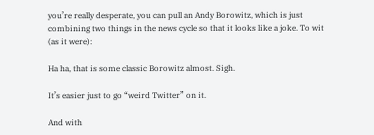you’re really desperate, you can pull an Andy Borowitz, which is just combining two things in the news cycle so that it looks like a joke. To wit (as it were):

Ha ha, that is some classic Borowitz almost. Sigh.

It’s easier just to go “weird Twitter” on it.

And with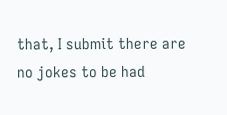that, I submit there are no jokes to be had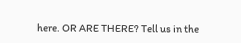here. OR ARE THERE? Tell us in the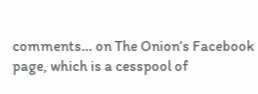comments… on The Onion’s Facebook page, which is a cesspool of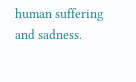human suffering and sadness.